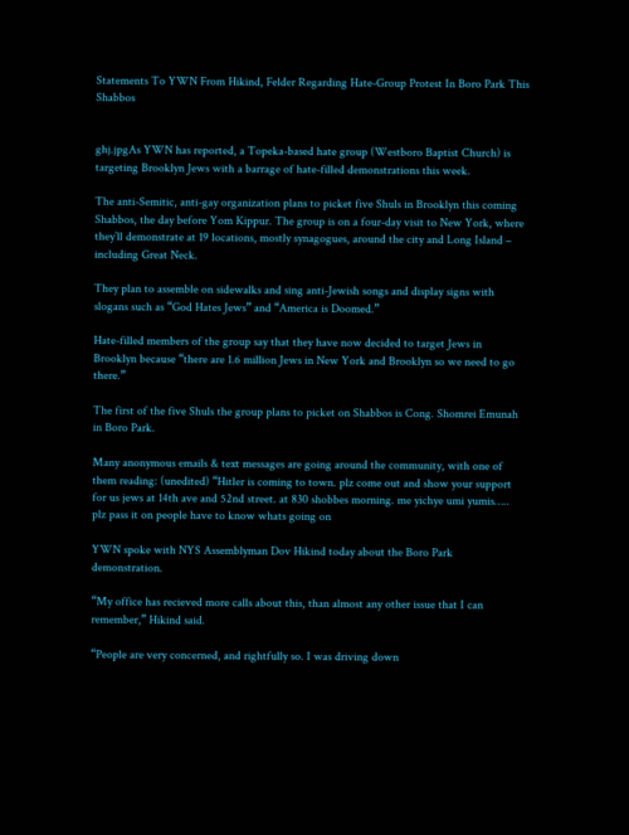Statements To YWN From Hikind, Felder Regarding Hate-Group Protest In Boro Park This Shabbos


ghj.jpgAs YWN has reported, a Topeka-based hate group (Westboro Baptist Church) is targeting Brooklyn Jews with a barrage of hate-filled demonstrations this week.

The anti-Semitic, anti-gay organization plans to picket five Shuls in Brooklyn this coming Shabbos, the day before Yom Kippur. The group is on a four-day visit to New York, where they’ll demonstrate at 19 locations, mostly synagogues, around the city and Long Island – including Great Neck.

They plan to assemble on sidewalks and sing anti-Jewish songs and display signs with slogans such as “God Hates Jews” and “America is Doomed.”

Hate-filled members of the group say that they have now decided to target Jews in Brooklyn because “there are 1.6 million Jews in New York and Brooklyn so we need to go there.”

The first of the five Shuls the group plans to picket on Shabbos is Cong. Shomrei Emunah in Boro Park.

Many anonymous emails & text messages are going around the community, with one of them reading: (unedited) “Hitler is coming to town. plz come out and show your support for us jews at 14th ave and 52nd street. at 830 shobbes morning. me yichye umi yumis….. plz pass it on people have to know whats going on

YWN spoke with NYS Assemblyman Dov Hikind today about the Boro Park demonstration.

“My office has recieved more calls about this, than almost any other issue that I can remember,” Hikind said.

“People are very concerned, and rightfully so. I was driving down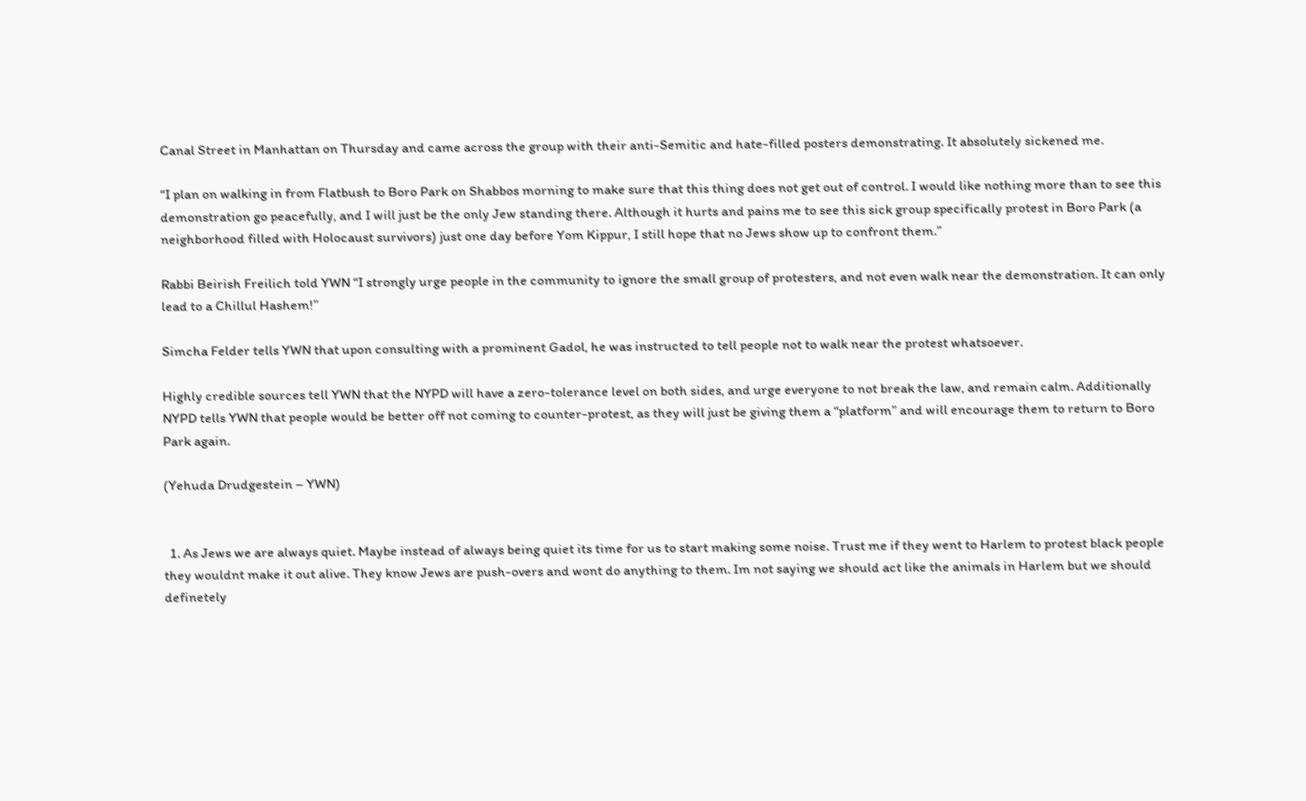Canal Street in Manhattan on Thursday and came across the group with their anti-Semitic and hate-filled posters demonstrating. It absolutely sickened me.

“I plan on walking in from Flatbush to Boro Park on Shabbos morning to make sure that this thing does not get out of control. I would like nothing more than to see this demonstration go peacefully, and I will just be the only Jew standing there. Although it hurts and pains me to see this sick group specifically protest in Boro Park (a neighborhood filled with Holocaust survivors) just one day before Yom Kippur, I still hope that no Jews show up to confront them.”

Rabbi Beirish Freilich told YWN “I strongly urge people in the community to ignore the small group of protesters, and not even walk near the demonstration. It can only lead to a Chillul Hashem!”

Simcha Felder tells YWN that upon consulting with a prominent Gadol, he was instructed to tell people not to walk near the protest whatsoever.

Highly credible sources tell YWN that the NYPD will have a zero-tolerance level on both sides, and urge everyone to not break the law, and remain calm. Additionally NYPD tells YWN that people would be better off not coming to counter-protest, as they will just be giving them a “platform” and will encourage them to return to Boro Park again.

(Yehuda Drudgestein – YWN)


  1. As Jews we are always quiet. Maybe instead of always being quiet its time for us to start making some noise. Trust me if they went to Harlem to protest black people they wouldnt make it out alive. They know Jews are push-overs and wont do anything to them. Im not saying we should act like the animals in Harlem but we should definetely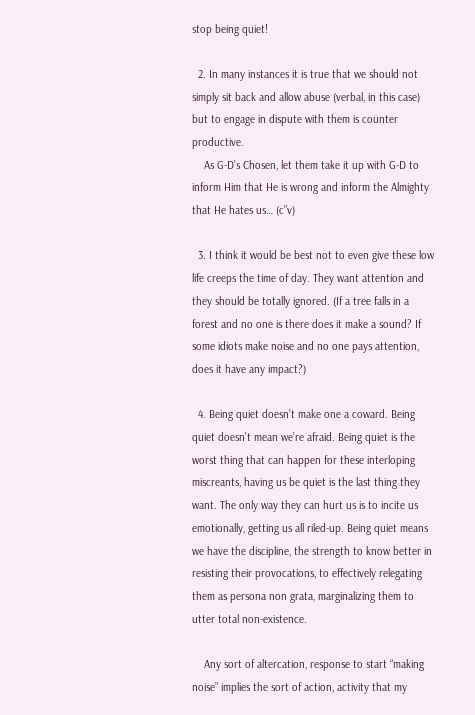stop being quiet!

  2. In many instances it is true that we should not simply sit back and allow abuse (verbal, in this case) but to engage in dispute with them is counter productive.
    As G-D’s Chosen, let them take it up with G-D to inform Him that He is wrong and inform the Almighty that He hates us… (c”v)

  3. I think it would be best not to even give these low life creeps the time of day. They want attention and they should be totally ignored. (If a tree falls in a forest and no one is there does it make a sound? If some idiots make noise and no one pays attention, does it have any impact?)

  4. Being quiet doesn’t make one a coward. Being quiet doesn’t mean we’re afraid. Being quiet is the worst thing that can happen for these interloping miscreants, having us be quiet is the last thing they want. The only way they can hurt us is to incite us emotionally, getting us all riled-up. Being quiet means we have the discipline, the strength to know better in resisting their provocations, to effectively relegating them as persona non grata, marginalizing them to utter total non-existence.

    Any sort of altercation, response to start “making noise” implies the sort of action, activity that my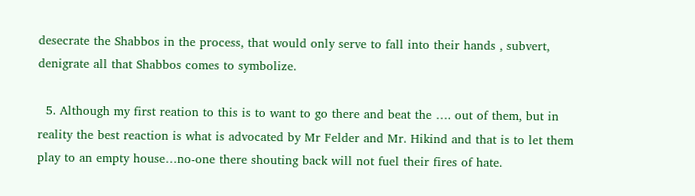desecrate the Shabbos in the process, that would only serve to fall into their hands , subvert, denigrate all that Shabbos comes to symbolize.

  5. Although my first reation to this is to want to go there and beat the …. out of them, but in reality the best reaction is what is advocated by Mr Felder and Mr. Hikind and that is to let them play to an empty house…no-one there shouting back will not fuel their fires of hate.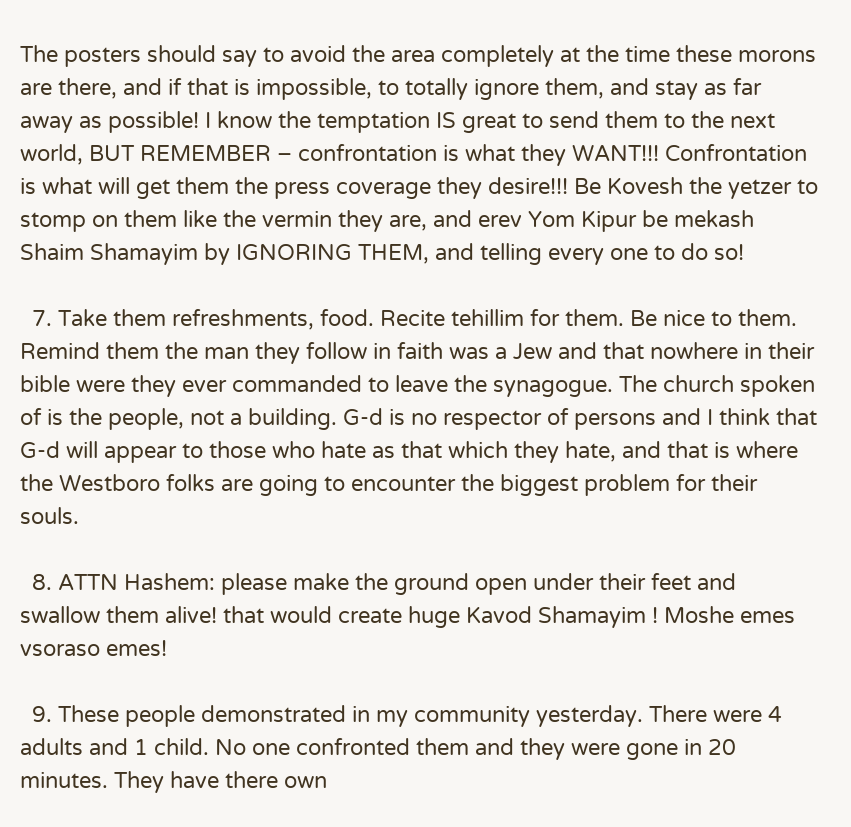The posters should say to avoid the area completely at the time these morons are there, and if that is impossible, to totally ignore them, and stay as far away as possible! I know the temptation IS great to send them to the next world, BUT REMEMBER – confrontation is what they WANT!!! Confrontation is what will get them the press coverage they desire!!! Be Kovesh the yetzer to stomp on them like the vermin they are, and erev Yom Kipur be mekash Shaim Shamayim by IGNORING THEM, and telling every one to do so!

  7. Take them refreshments, food. Recite tehillim for them. Be nice to them. Remind them the man they follow in faith was a Jew and that nowhere in their bible were they ever commanded to leave the synagogue. The church spoken of is the people, not a building. G-d is no respector of persons and I think that G-d will appear to those who hate as that which they hate, and that is where the Westboro folks are going to encounter the biggest problem for their souls.

  8. ATTN Hashem: please make the ground open under their feet and swallow them alive! that would create huge Kavod Shamayim ! Moshe emes vsoraso emes!

  9. These people demonstrated in my community yesterday. There were 4 adults and 1 child. No one confronted them and they were gone in 20 minutes. They have there own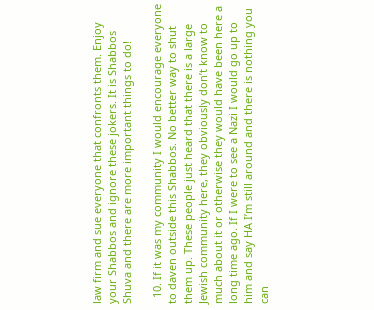law firm and sue everyone that confronts them. Enjoy your Shabbos and ignore these jokers. It is Shabbos Shuva and there are more important things to do!

  10. If it was my community I would encourage everyone to daven outside this Shabbos. No better way to shut them up. These people just heard that there is a large Jewish community here, they obviously don’t know to much about it or otherwise they would have been here a long time ago. If I were to see a Nazi I would go up to him and say HA I’m still around and there is nothing you can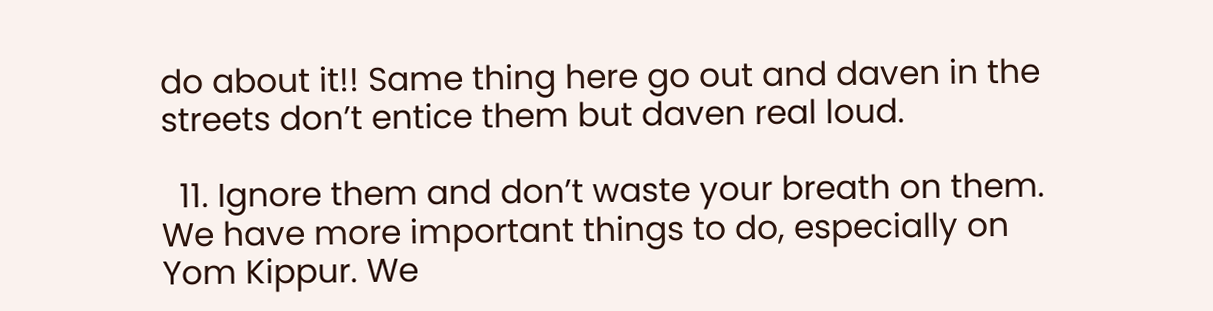do about it!! Same thing here go out and daven in the streets don’t entice them but daven real loud.

  11. Ignore them and don’t waste your breath on them. We have more important things to do, especially on Yom Kippur. We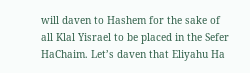will daven to Hashem for the sake of all Klal Yisrael to be placed in the Sefer HaChaim. Let’s daven that Eliyahu Ha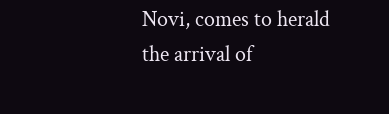Novi, comes to herald the arrival of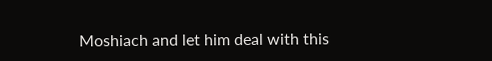Moshiach and let him deal with this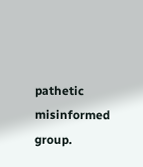pathetic misinformed group.